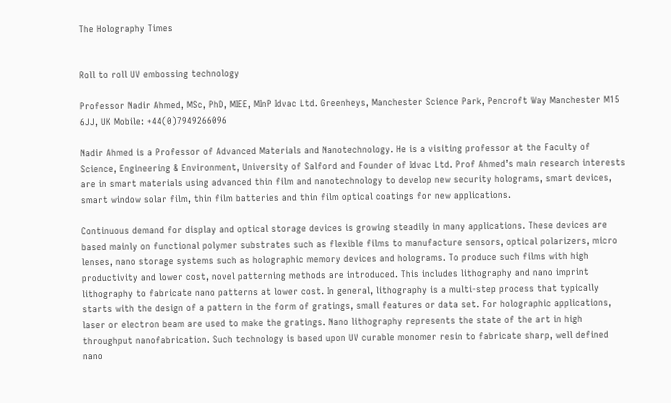The Holography Times


Roll to roll UV embossing technology

Professor Nadir Ahmed, MSc, PhD, MIEE, MInP Idvac Ltd. Greenheys, Manchester Science Park, Pencroft Way Manchester M15 6JJ, UK Mobile: +44(0)7949266096

Nadir Ahmed is a Professor of Advanced Materials and Nanotechnology. He is a visiting professor at the Faculty of Science, Engineering & Environment, University of Salford and Founder of Idvac Ltd. Prof Ahmed’s main research interests are in smart materials using advanced thin film and nanotechnology to develop new security holograms, smart devices, smart window solar film, thin film batteries and thin film optical coatings for new applications.

Continuous demand for display and optical storage devices is growing steadily in many applications. These devices are based mainly on functional polymer substrates such as flexible films to manufacture sensors, optical polarizers, micro lenses, nano storage systems such as holographic memory devices and holograms. To produce such films with high productivity and lower cost, novel patterning methods are introduced. This includes lithography and nano imprint lithography to fabricate nano patterns at lower cost. In general, lithography is a multi-step process that typically starts with the design of a pattern in the form of gratings, small features or data set. For holographic applications, laser or electron beam are used to make the gratings. Nano lithography represents the state of the art in high throughput nanofabrication. Such technology is based upon UV curable monomer resin to fabricate sharp, well defined nano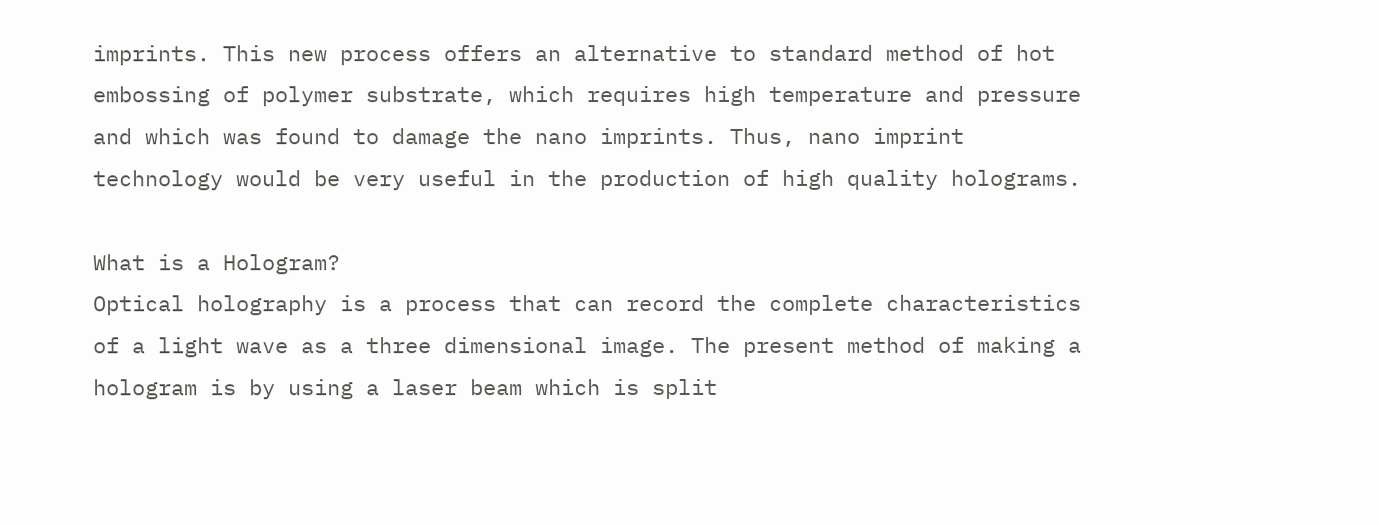imprints. This new process offers an alternative to standard method of hot embossing of polymer substrate, which requires high temperature and pressure and which was found to damage the nano imprints. Thus, nano imprint technology would be very useful in the production of high quality holograms.

What is a Hologram?
Optical holography is a process that can record the complete characteristics of a light wave as a three dimensional image. The present method of making a hologram is by using a laser beam which is split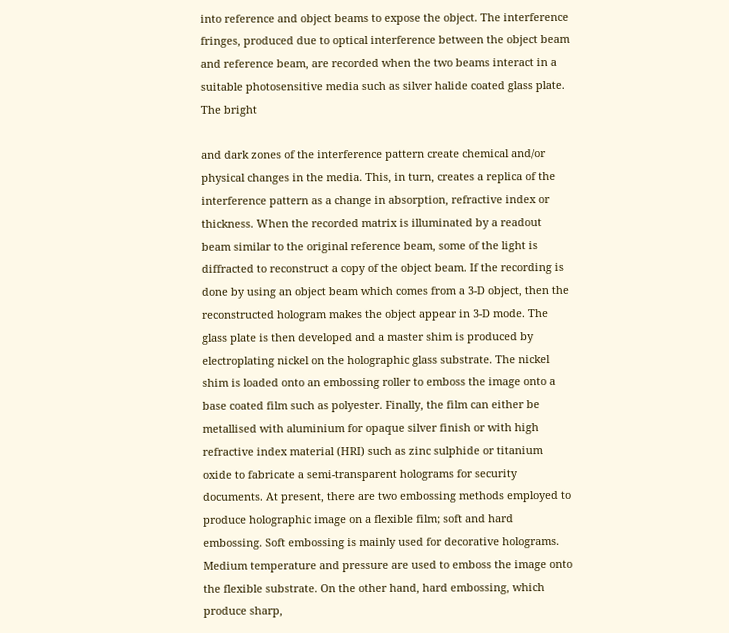into reference and object beams to expose the object. The interference fringes, produced due to optical interference between the object beam and reference beam, are recorded when the two beams interact in a suitable photosensitive media such as silver halide coated glass plate. The bright

and dark zones of the interference pattern create chemical and/or physical changes in the media. This, in turn, creates a replica of the interference pattern as a change in absorption, refractive index or thickness. When the recorded matrix is illuminated by a readout beam similar to the original reference beam, some of the light is diffracted to reconstruct a copy of the object beam. If the recording is done by using an object beam which comes from a 3-D object, then the reconstructed hologram makes the object appear in 3-D mode. The glass plate is then developed and a master shim is produced by electroplating nickel on the holographic glass substrate. The nickel shim is loaded onto an embossing roller to emboss the image onto a base coated film such as polyester. Finally, the film can either be metallised with aluminium for opaque silver finish or with high refractive index material (HRI) such as zinc sulphide or titanium oxide to fabricate a semi-transparent holograms for security documents. At present, there are two embossing methods employed to produce holographic image on a flexible film; soft and hard embossing. Soft embossing is mainly used for decorative holograms. Medium temperature and pressure are used to emboss the image onto the flexible substrate. On the other hand, hard embossing, which produce sharp,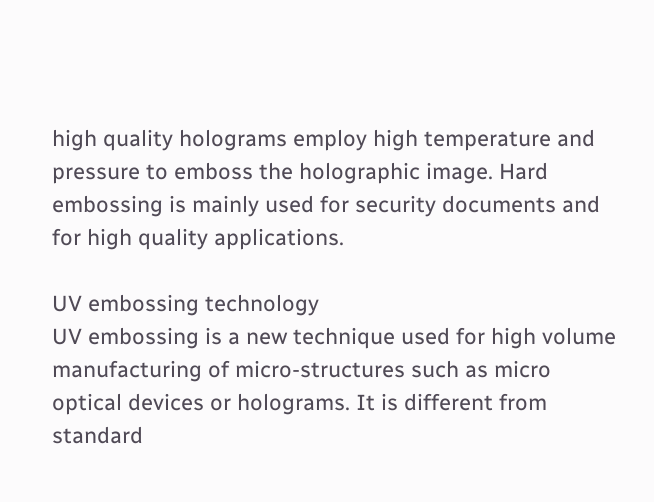high quality holograms employ high temperature and pressure to emboss the holographic image. Hard embossing is mainly used for security documents and for high quality applications.

UV embossing technology
UV embossing is a new technique used for high volume manufacturing of micro-structures such as micro optical devices or holograms. It is different from standard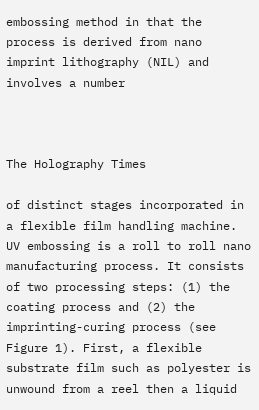embossing method in that the process is derived from nano imprint lithography (NIL) and involves a number



The Holography Times

of distinct stages incorporated in a flexible film handling machine. UV embossing is a roll to roll nano manufacturing process. It consists of two processing steps: (1) the coating process and (2) the imprinting-curing process (see Figure 1). First, a flexible substrate film such as polyester is unwound from a reel then a liquid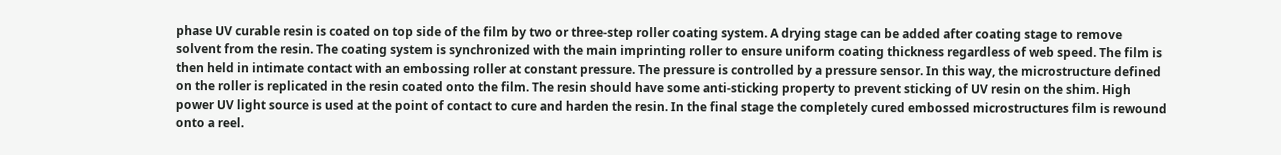phase UV curable resin is coated on top side of the film by two or three-step roller coating system. A drying stage can be added after coating stage to remove solvent from the resin. The coating system is synchronized with the main imprinting roller to ensure uniform coating thickness regardless of web speed. The film is then held in intimate contact with an embossing roller at constant pressure. The pressure is controlled by a pressure sensor. In this way, the microstructure defined on the roller is replicated in the resin coated onto the film. The resin should have some anti-sticking property to prevent sticking of UV resin on the shim. High power UV light source is used at the point of contact to cure and harden the resin. In the final stage the completely cured embossed microstructures film is rewound onto a reel.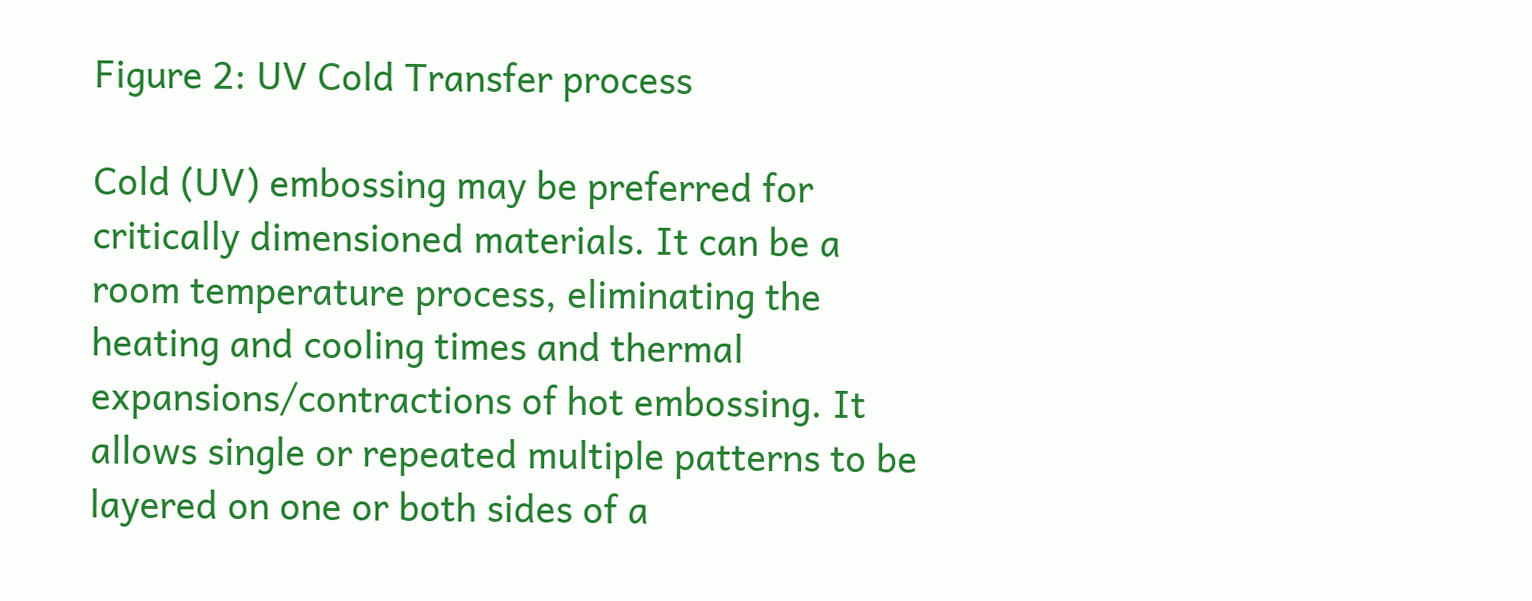Figure 2: UV Cold Transfer process

Cold (UV) embossing may be preferred for critically dimensioned materials. It can be a room temperature process, eliminating the heating and cooling times and thermal expansions/contractions of hot embossing. It allows single or repeated multiple patterns to be layered on one or both sides of a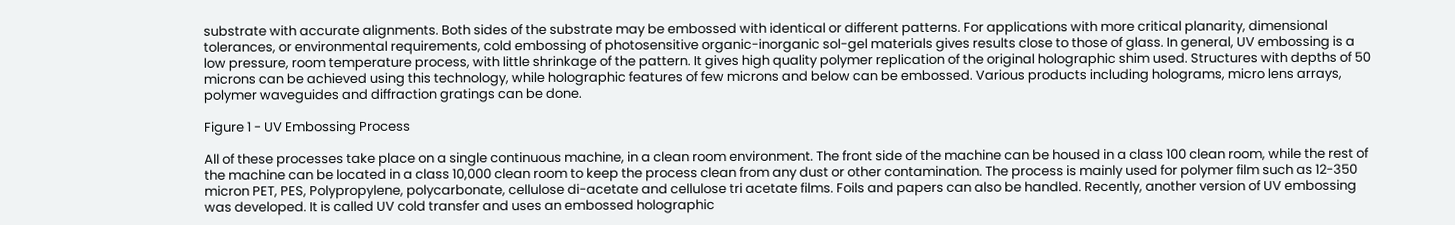substrate with accurate alignments. Both sides of the substrate may be embossed with identical or different patterns. For applications with more critical planarity, dimensional tolerances, or environmental requirements, cold embossing of photosensitive organic-inorganic sol-gel materials gives results close to those of glass. In general, UV embossing is a low pressure, room temperature process, with little shrinkage of the pattern. It gives high quality polymer replication of the original holographic shim used. Structures with depths of 50 microns can be achieved using this technology, while holographic features of few microns and below can be embossed. Various products including holograms, micro lens arrays, polymer waveguides and diffraction gratings can be done.

Figure 1 - UV Embossing Process

All of these processes take place on a single continuous machine, in a clean room environment. The front side of the machine can be housed in a class 100 clean room, while the rest of the machine can be located in a class 10,000 clean room to keep the process clean from any dust or other contamination. The process is mainly used for polymer film such as 12-350 micron PET, PES, Polypropylene, polycarbonate, cellulose di-acetate and cellulose tri acetate films. Foils and papers can also be handled. Recently, another version of UV embossing was developed. It is called UV cold transfer and uses an embossed holographic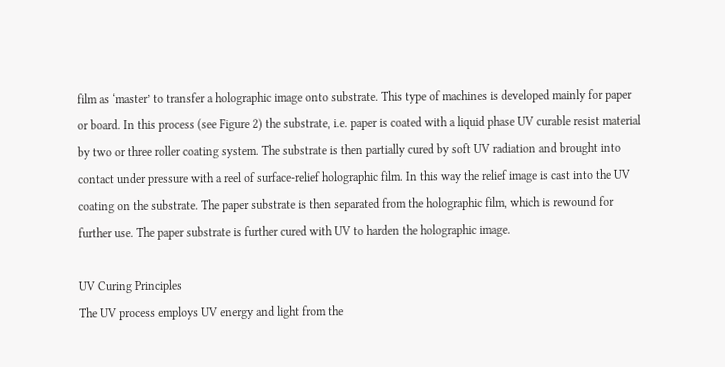film as ‘master’ to transfer a holographic image onto substrate. This type of machines is developed mainly for paper or board. In this process (see Figure 2) the substrate, i.e. paper is coated with a liquid phase UV curable resist material by two or three roller coating system. The substrate is then partially cured by soft UV radiation and brought into contact under pressure with a reel of surface-relief holographic film. In this way the relief image is cast into the UV coating on the substrate. The paper substrate is then separated from the holographic film, which is rewound for further use. The paper substrate is further cured with UV to harden the holographic image.

UV Curing Principles
The UV process employs UV energy and light from the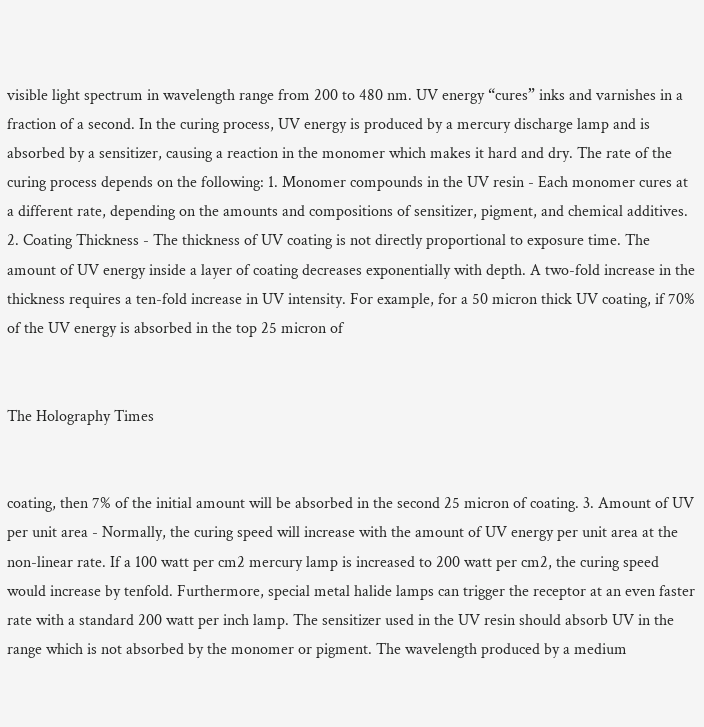visible light spectrum in wavelength range from 200 to 480 nm. UV energy “cures” inks and varnishes in a fraction of a second. In the curing process, UV energy is produced by a mercury discharge lamp and is absorbed by a sensitizer, causing a reaction in the monomer which makes it hard and dry. The rate of the curing process depends on the following: 1. Monomer compounds in the UV resin - Each monomer cures at a different rate, depending on the amounts and compositions of sensitizer, pigment, and chemical additives. 2. Coating Thickness - The thickness of UV coating is not directly proportional to exposure time. The amount of UV energy inside a layer of coating decreases exponentially with depth. A two-fold increase in the thickness requires a ten-fold increase in UV intensity. For example, for a 50 micron thick UV coating, if 70% of the UV energy is absorbed in the top 25 micron of


The Holography Times


coating, then 7% of the initial amount will be absorbed in the second 25 micron of coating. 3. Amount of UV per unit area - Normally, the curing speed will increase with the amount of UV energy per unit area at the non-linear rate. If a 100 watt per cm2 mercury lamp is increased to 200 watt per cm2, the curing speed would increase by tenfold. Furthermore, special metal halide lamps can trigger the receptor at an even faster rate with a standard 200 watt per inch lamp. The sensitizer used in the UV resin should absorb UV in the range which is not absorbed by the monomer or pigment. The wavelength produced by a medium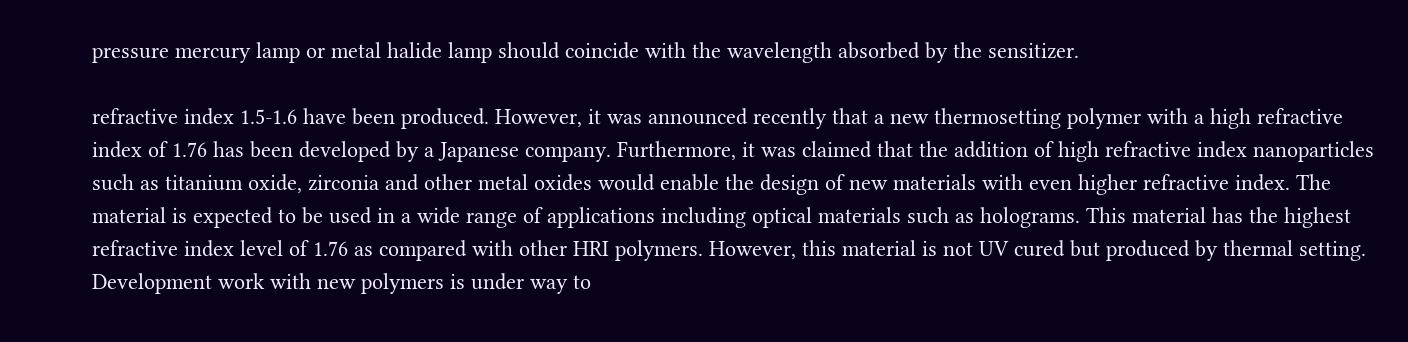pressure mercury lamp or metal halide lamp should coincide with the wavelength absorbed by the sensitizer.

refractive index 1.5-1.6 have been produced. However, it was announced recently that a new thermosetting polymer with a high refractive index of 1.76 has been developed by a Japanese company. Furthermore, it was claimed that the addition of high refractive index nanoparticles such as titanium oxide, zirconia and other metal oxides would enable the design of new materials with even higher refractive index. The material is expected to be used in a wide range of applications including optical materials such as holograms. This material has the highest refractive index level of 1.76 as compared with other HRI polymers. However, this material is not UV cured but produced by thermal setting. Development work with new polymers is under way to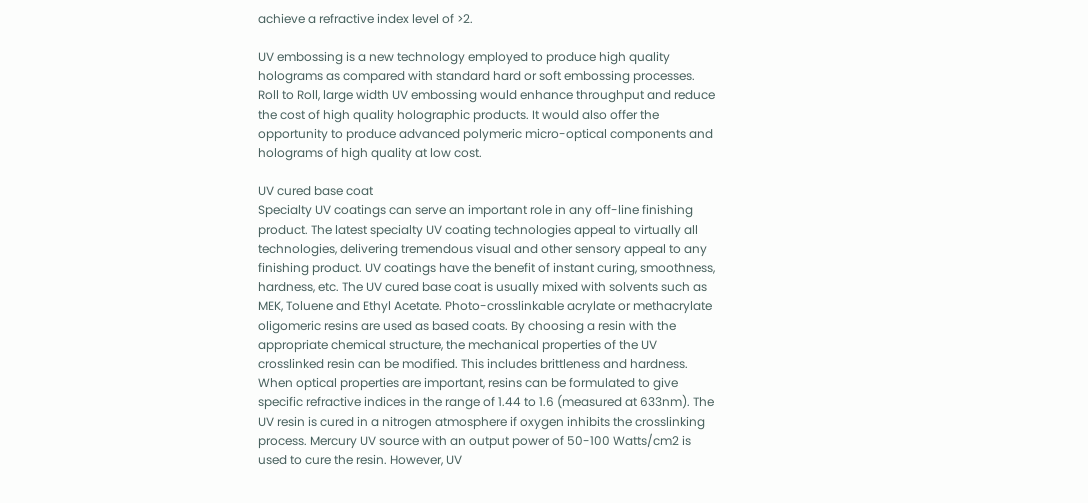achieve a refractive index level of >2.

UV embossing is a new technology employed to produce high quality holograms as compared with standard hard or soft embossing processes. Roll to Roll, large width UV embossing would enhance throughput and reduce the cost of high quality holographic products. It would also offer the opportunity to produce advanced polymeric micro-optical components and holograms of high quality at low cost.

UV cured base coat
Specialty UV coatings can serve an important role in any off-line finishing product. The latest specialty UV coating technologies appeal to virtually all technologies, delivering tremendous visual and other sensory appeal to any finishing product. UV coatings have the benefit of instant curing, smoothness, hardness, etc. The UV cured base coat is usually mixed with solvents such as MEK, Toluene and Ethyl Acetate. Photo-crosslinkable acrylate or methacrylate oligomeric resins are used as based coats. By choosing a resin with the appropriate chemical structure, the mechanical properties of the UV crosslinked resin can be modified. This includes brittleness and hardness. When optical properties are important, resins can be formulated to give specific refractive indices in the range of 1.44 to 1.6 (measured at 633nm). The UV resin is cured in a nitrogen atmosphere if oxygen inhibits the crosslinking process. Mercury UV source with an output power of 50-100 Watts/cm2 is used to cure the resin. However, UV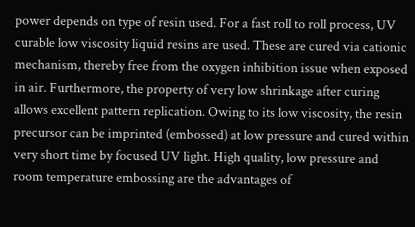power depends on type of resin used. For a fast roll to roll process, UV curable low viscosity liquid resins are used. These are cured via cationic mechanism, thereby free from the oxygen inhibition issue when exposed in air. Furthermore, the property of very low shrinkage after curing allows excellent pattern replication. Owing to its low viscosity, the resin precursor can be imprinted (embossed) at low pressure and cured within very short time by focused UV light. High quality, low pressure and room temperature embossing are the advantages of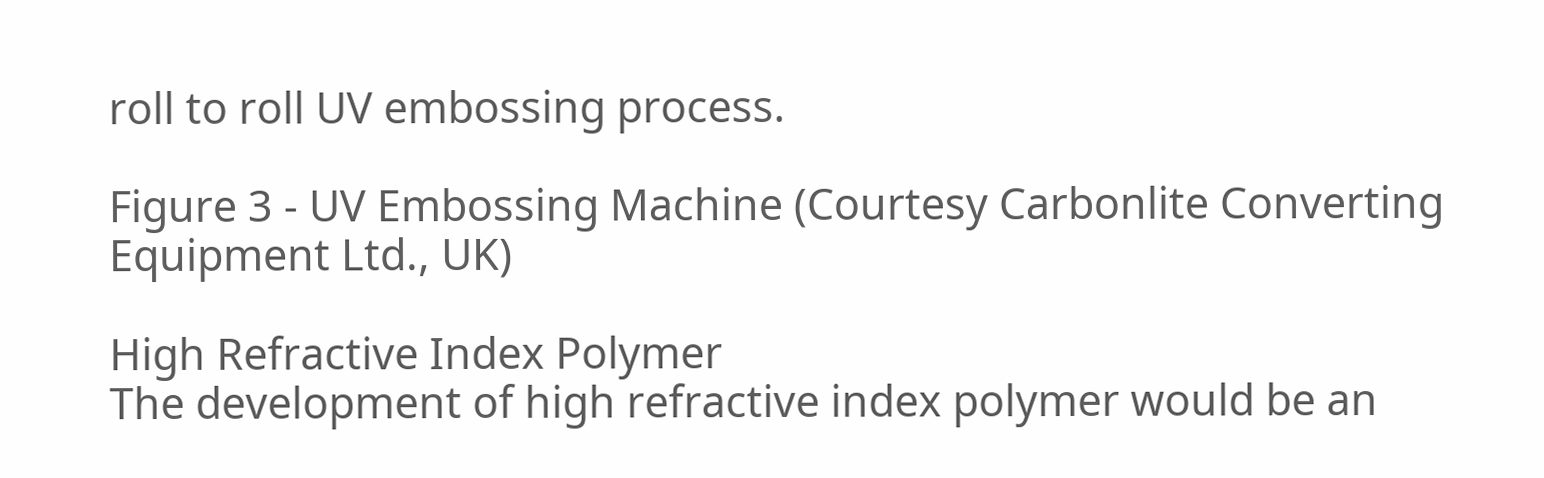roll to roll UV embossing process.

Figure 3 - UV Embossing Machine (Courtesy Carbonlite Converting Equipment Ltd., UK)

High Refractive Index Polymer
The development of high refractive index polymer would be an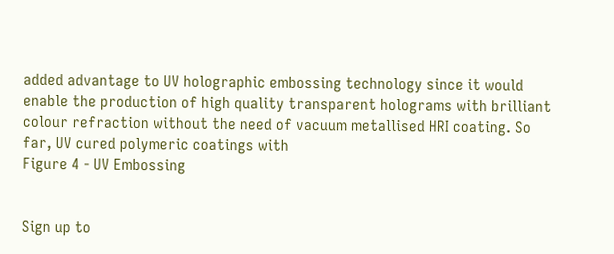added advantage to UV holographic embossing technology since it would enable the production of high quality transparent holograms with brilliant colour refraction without the need of vacuum metallised HRI coating. So far, UV cured polymeric coatings with
Figure 4 - UV Embossing


Sign up to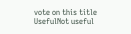vote on this title
UsefulNot useful